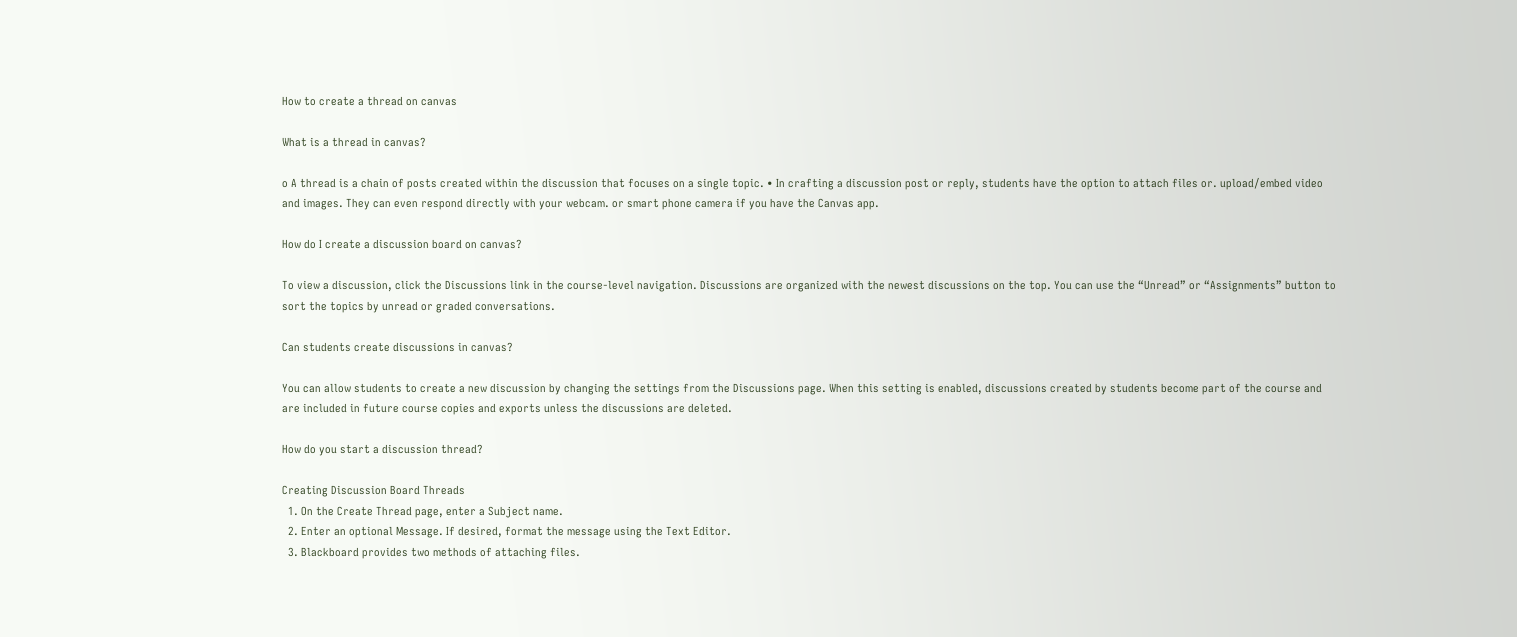How to create a thread on canvas

What is a thread in canvas?

o A thread is a chain of posts created within the discussion that focuses on a single topic. • In crafting a discussion post or reply, students have the option to attach files or. upload/embed video and images. They can even respond directly with your webcam. or smart phone camera if you have the Canvas app.

How do I create a discussion board on canvas?

To view a discussion, click the Discussions link in the course-level navigation. Discussions are organized with the newest discussions on the top. You can use the “Unread” or “Assignments” button to sort the topics by unread or graded conversations.

Can students create discussions in canvas?

You can allow students to create a new discussion by changing the settings from the Discussions page. When this setting is enabled, discussions created by students become part of the course and are included in future course copies and exports unless the discussions are deleted.

How do you start a discussion thread?

Creating Discussion Board Threads
  1. On the Create Thread page, enter a Subject name.
  2. Enter an optional Message. If desired, format the message using the Text Editor.
  3. Blackboard provides two methods of attaching files.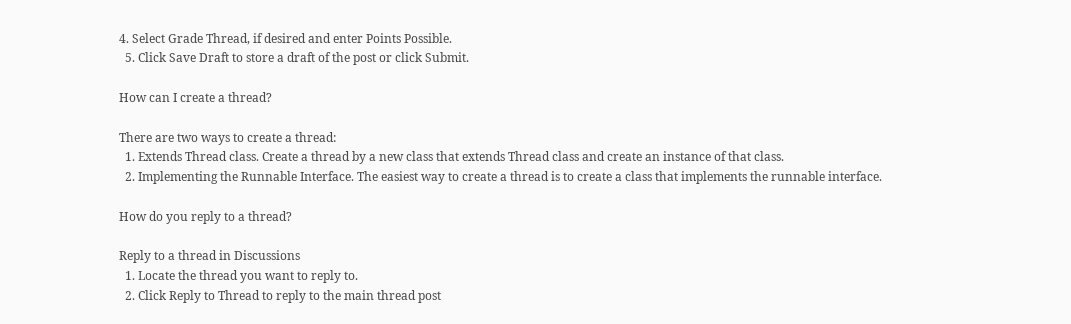4. Select Grade Thread, if desired and enter Points Possible.
  5. Click Save Draft to store a draft of the post or click Submit.

How can I create a thread?

There are two ways to create a thread:
  1. Extends Thread class. Create a thread by a new class that extends Thread class and create an instance of that class.
  2. Implementing the Runnable Interface. The easiest way to create a thread is to create a class that implements the runnable interface.

How do you reply to a thread?

Reply to a thread in Discussions
  1. Locate the thread you want to reply to.
  2. Click Reply to Thread to reply to the main thread post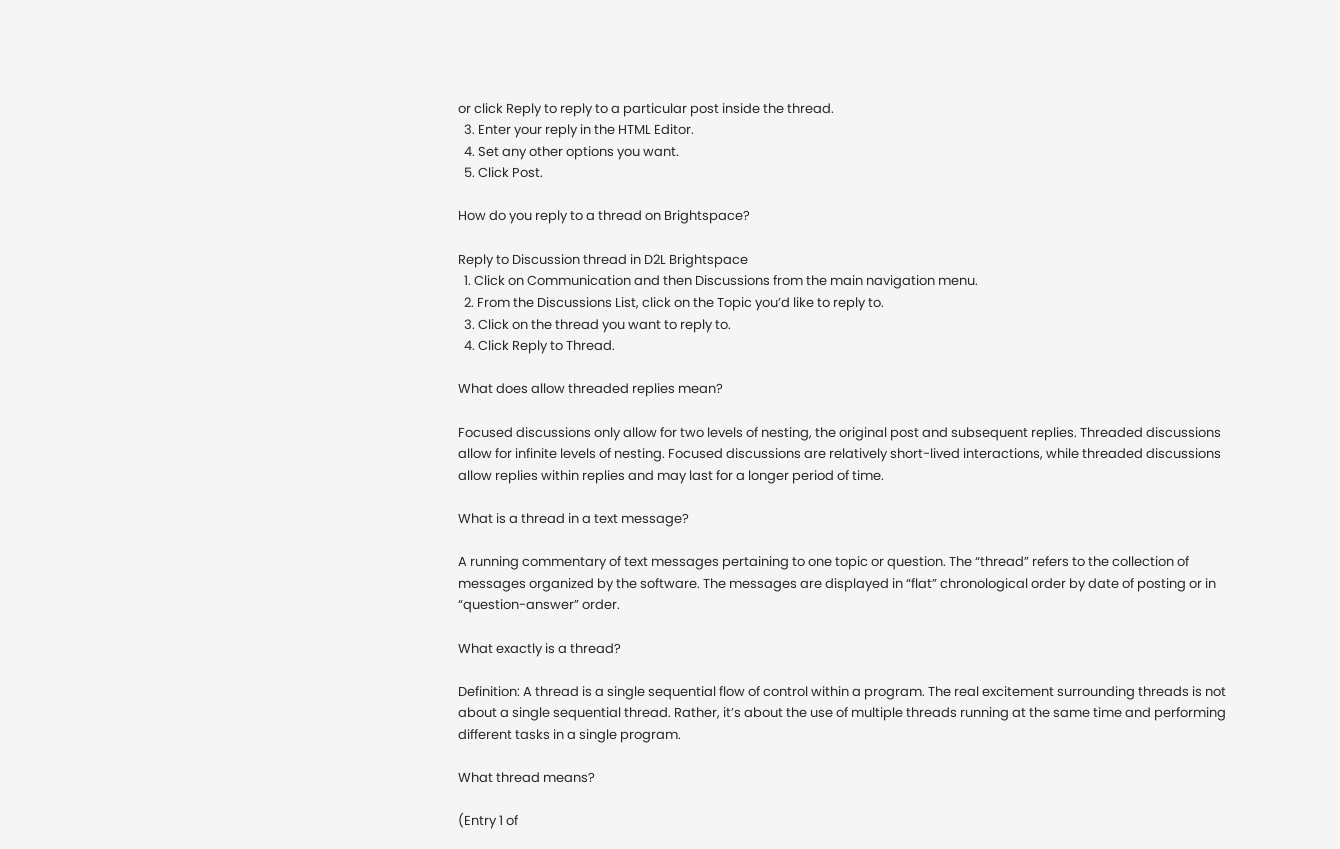or click Reply to reply to a particular post inside the thread.
  3. Enter your reply in the HTML Editor.
  4. Set any other options you want.
  5. Click Post.

How do you reply to a thread on Brightspace?

Reply to Discussion thread in D2L Brightspace
  1. Click on Communication and then Discussions from the main navigation menu.
  2. From the Discussions List, click on the Topic you’d like to reply to.
  3. Click on the thread you want to reply to.
  4. Click Reply to Thread.

What does allow threaded replies mean?

Focused discussions only allow for two levels of nesting, the original post and subsequent replies. Threaded discussions allow for infinite levels of nesting. Focused discussions are relatively short-lived interactions, while threaded discussions allow replies within replies and may last for a longer period of time.

What is a thread in a text message?

A running commentary of text messages pertaining to one topic or question. The “thread” refers to the collection of messages organized by the software. The messages are displayed in “flat” chronological order by date of posting or in “question-answer” order.

What exactly is a thread?

Definition: A thread is a single sequential flow of control within a program. The real excitement surrounding threads is not about a single sequential thread. Rather, it’s about the use of multiple threads running at the same time and performing different tasks in a single program.

What thread means?

(Entry 1 of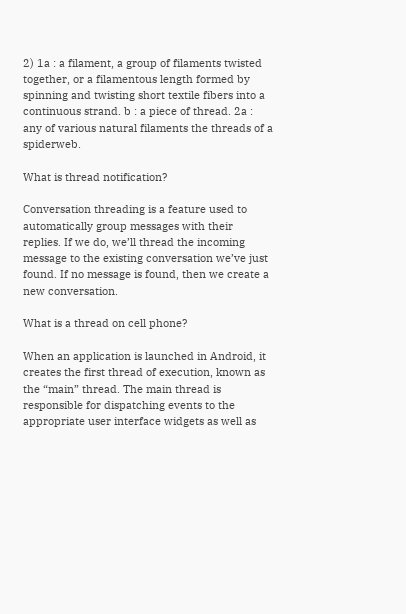2) 1a : a filament, a group of filaments twisted together, or a filamentous length formed by spinning and twisting short textile fibers into a continuous strand. b : a piece of thread. 2a : any of various natural filaments the threads of a spiderweb.

What is thread notification?

Conversation threading is a feature used to automatically group messages with their replies. If we do, we’ll thread the incoming message to the existing conversation we’ve just found. If no message is found, then we create a new conversation.

What is a thread on cell phone?

When an application is launched in Android, it creates the first thread of execution, known as the “main” thread. The main thread is responsible for dispatching events to the appropriate user interface widgets as well as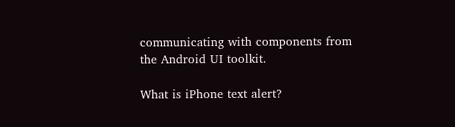communicating with components from the Android UI toolkit.

What is iPhone text alert?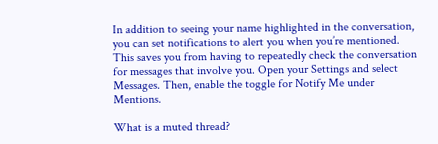In addition to seeing your name highlighted in the conversation, you can set notifications to alert you when you’re mentioned. This saves you from having to repeatedly check the conversation for messages that involve you. Open your Settings and select Messages. Then, enable the toggle for Notify Me under Mentions.

What is a muted thread?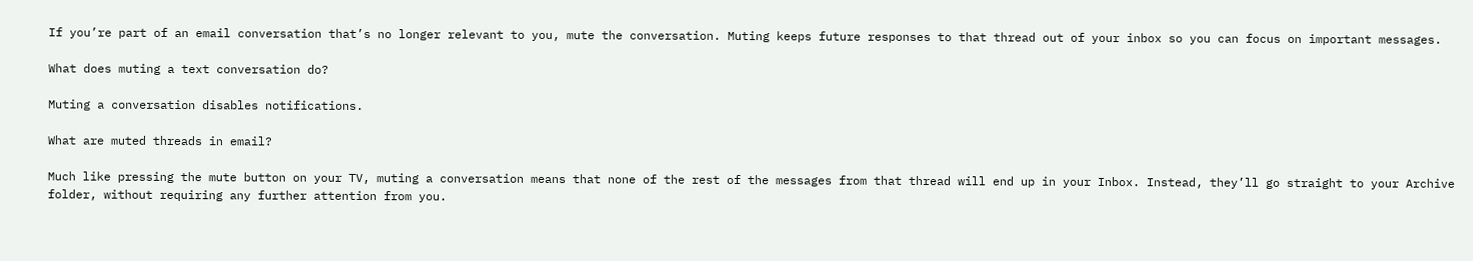If you’re part of an email conversation that’s no longer relevant to you, mute the conversation. Muting keeps future responses to that thread out of your inbox so you can focus on important messages.

What does muting a text conversation do?

Muting a conversation disables notifications.

What are muted threads in email?

Much like pressing the mute button on your TV, muting a conversation means that none of the rest of the messages from that thread will end up in your Inbox. Instead, they’ll go straight to your Archive folder, without requiring any further attention from you.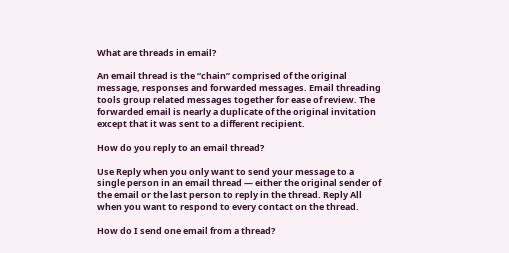What are threads in email?

An email thread is the “chain” comprised of the original message, responses and forwarded messages. Email threading tools group related messages together for ease of review. The forwarded email is nearly a duplicate of the original invitation except that it was sent to a different recipient.

How do you reply to an email thread?

Use Reply when you only want to send your message to a single person in an email thread — either the original sender of the email or the last person to reply in the thread. Reply All when you want to respond to every contact on the thread.

How do I send one email from a thread?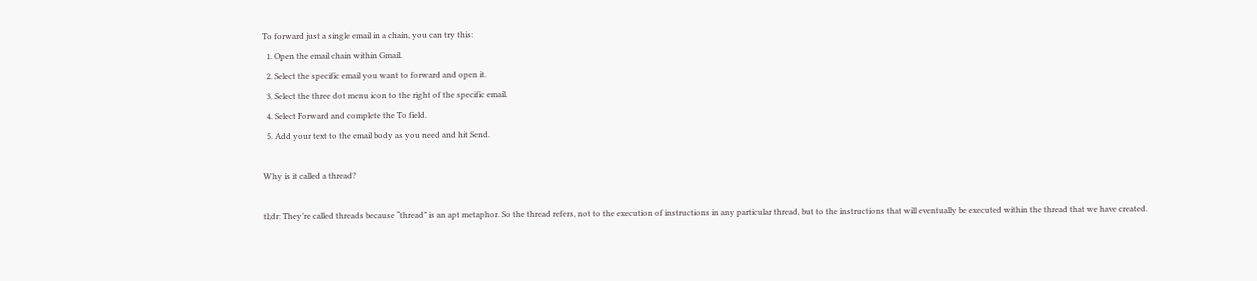To forward just a single email in a chain, you can try this:
  1. Open the email chain within Gmail.
  2. Select the specific email you want to forward and open it.
  3. Select the three dot menu icon to the right of the specific email.
  4. Select Forward and complete the To field.
  5. Add your text to the email body as you need and hit Send.

Why is it called a thread?

tl;dr: They’re called threads because “thread” is an apt metaphor. So the thread refers, not to the execution of instructions in any particular thread, but to the instructions that will eventually be executed within the thread that we have created.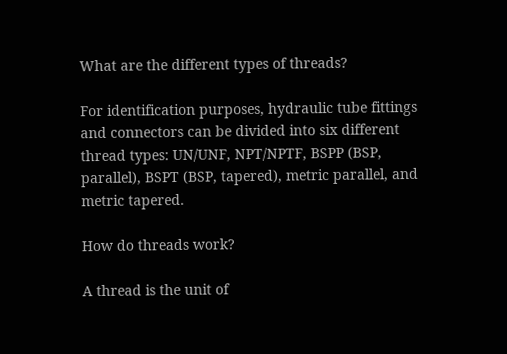What are the different types of threads?

For identification purposes, hydraulic tube fittings and connectors can be divided into six different thread types: UN/UNF, NPT/NPTF, BSPP (BSP, parallel), BSPT (BSP, tapered), metric parallel, and metric tapered.

How do threads work?

A thread is the unit of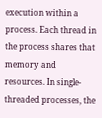execution within a process. Each thread in the process shares that memory and resources. In single-threaded processes, the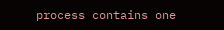process contains one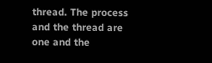thread. The process and the thread are one and the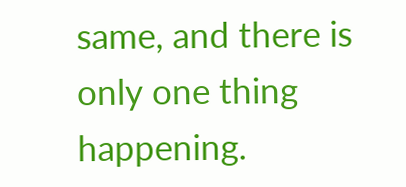same, and there is only one thing happening.